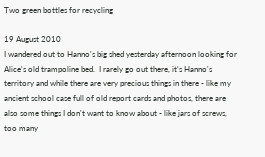Two green bottles for recycling

19 August 2010
I wandered out to Hanno's big shed yesterday afternoon looking for Alice's old trampoline bed.  I rarely go out there, it's Hanno's territory and while there are very precious things in there - like my ancient school case full of old report cards and photos, there are also some things I don't want to know about - like jars of screws, too many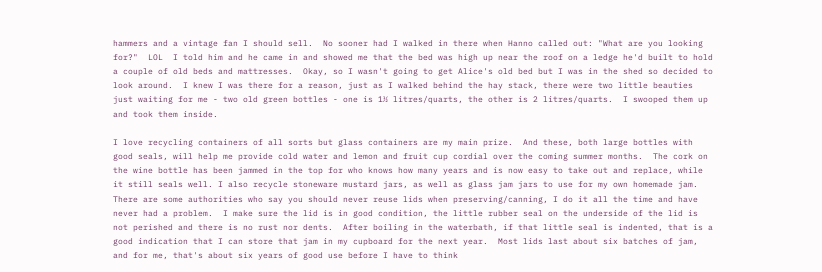hammers and a vintage fan I should sell.  No sooner had I walked in there when Hanno called out: "What are you looking for?"  LOL  I told him and he came in and showed me that the bed was high up near the roof on a ledge he'd built to hold a couple of old beds and mattresses.  Okay, so I wasn't going to get Alice's old bed but I was in the shed so decided to look around.  I knew I was there for a reason, just as I walked behind the hay stack, there were two little beauties just waiting for me - two old green bottles - one is 1½ litres/quarts, the other is 2 litres/quarts.  I swooped them up and took them inside.

I love recycling containers of all sorts but glass containers are my main prize.  And these, both large bottles with good seals, will help me provide cold water and lemon and fruit cup cordial over the coming summer months.  The cork on the wine bottle has been jammed in the top for who knows how many years and is now easy to take out and replace, while it still seals well. I also recycle stoneware mustard jars, as well as glass jam jars to use for my own homemade jam. There are some authorities who say you should never reuse lids when preserving/canning, I do it all the time and have never had a problem.  I make sure the lid is in good condition, the little rubber seal on the underside of the lid is not perished and there is no rust nor dents.  After boiling in the waterbath, if that little seal is indented, that is a good indication that I can store that jam in my cupboard for the next year.  Most lids last about six batches of jam, and for me, that's about six years of good use before I have to think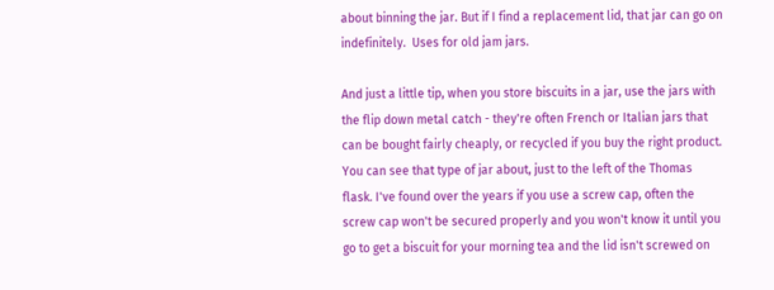about binning the jar. But if I find a replacement lid, that jar can go on indefinitely.  Uses for old jam jars.

And just a little tip, when you store biscuits in a jar, use the jars with the flip down metal catch - they're often French or Italian jars that can be bought fairly cheaply, or recycled if you buy the right product.  You can see that type of jar about, just to the left of the Thomas flask. I've found over the years if you use a screw cap, often the screw cap won't be secured properly and you won't know it until you go to get a biscuit for your morning tea and the lid isn't screwed on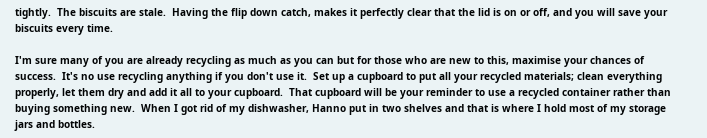tightly.  The biscuits are stale.  Having the flip down catch, makes it perfectly clear that the lid is on or off, and you will save your biscuits every time.

I'm sure many of you are already recycling as much as you can but for those who are new to this, maximise your chances of success.  It's no use recycling anything if you don't use it.  Set up a cupboard to put all your recycled materials; clean everything properly, let them dry and add it all to your cupboard.  That cupboard will be your reminder to use a recycled container rather than buying something new.  When I got rid of my dishwasher, Hanno put in two shelves and that is where I hold most of my storage jars and bottles.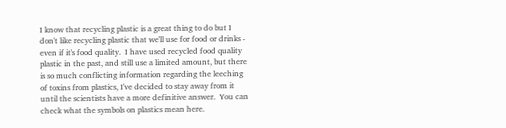I know that recycling plastic is a great thing to do but I don't like recycling plastic that we'll use for food or drinks - even if it's food quality.  I have used recycled food quality plastic in the past, and still use a limited amount, but there is so much conflicting information regarding the leeching of toxins from plastics, I've decided to stay away from it until the scientists have a more definitive answer.  You can check what the symbols on plastics mean here.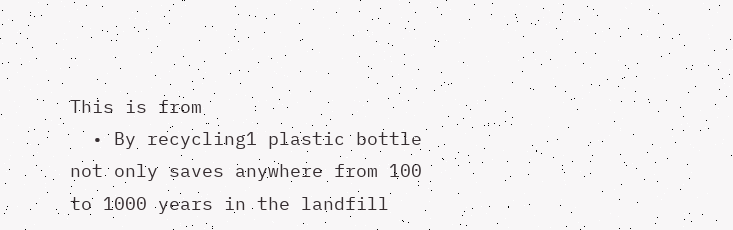This is from
  • By recycling1 plastic bottle not only saves anywhere from 100 to 1000 years in the landfill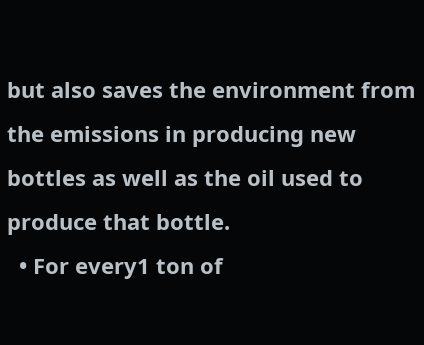but also saves the environment from the emissions in producing new bottles as well as the oil used to produce that bottle.
  • For every1 ton of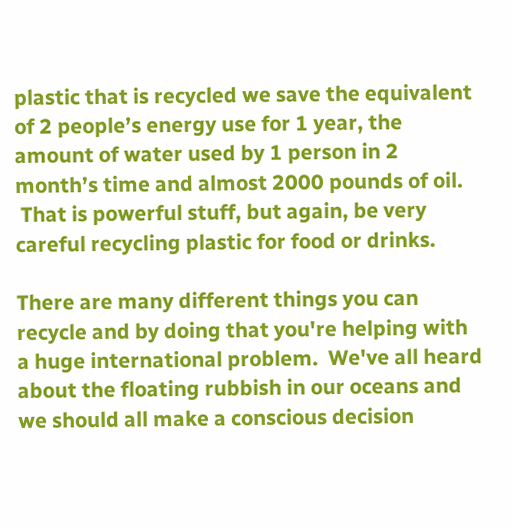plastic that is recycled we save the equivalent of 2 people’s energy use for 1 year, the amount of water used by 1 person in 2 month’s time and almost 2000 pounds of oil.
 That is powerful stuff, but again, be very careful recycling plastic for food or drinks.

There are many different things you can recycle and by doing that you're helping with a huge international problem.  We've all heard about the floating rubbish in our oceans and we should all make a conscious decision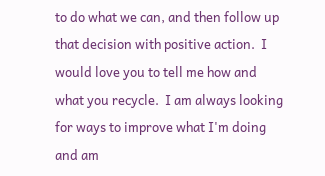to do what we can, and then follow up that decision with positive action.  I would love you to tell me how and what you recycle.  I am always looking for ways to improve what I'm doing and am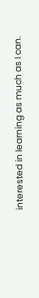interested in learning as much as I can.